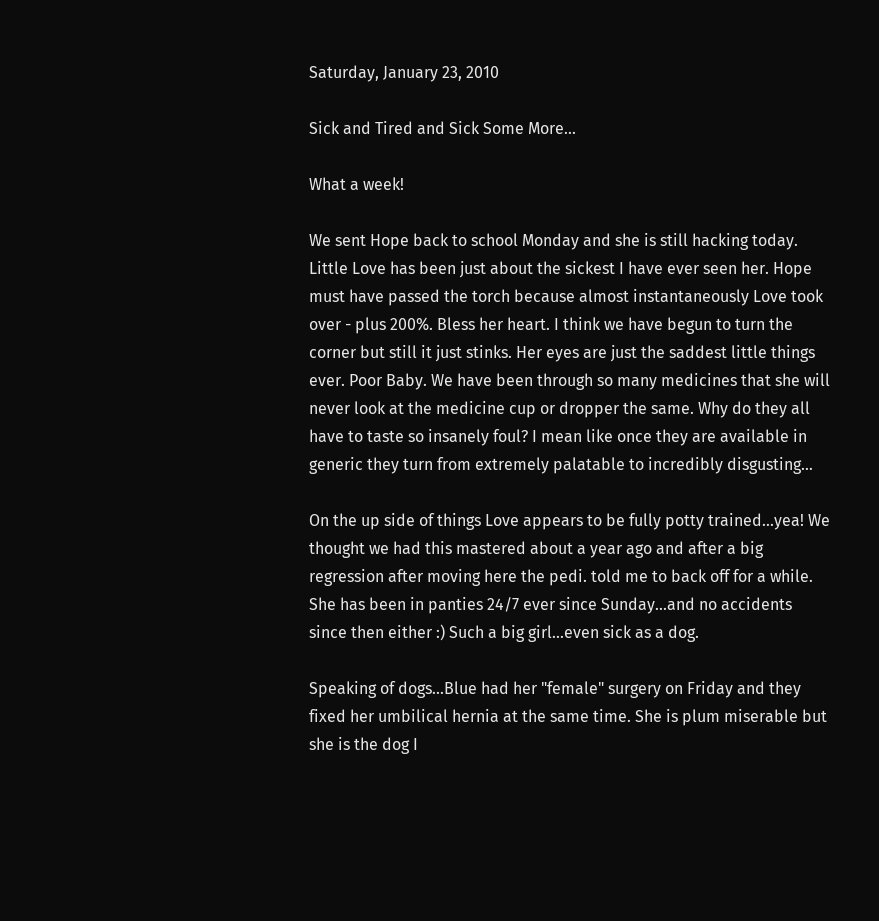Saturday, January 23, 2010

Sick and Tired and Sick Some More...

What a week!

We sent Hope back to school Monday and she is still hacking today. Little Love has been just about the sickest I have ever seen her. Hope must have passed the torch because almost instantaneously Love took over - plus 200%. Bless her heart. I think we have begun to turn the corner but still it just stinks. Her eyes are just the saddest little things ever. Poor Baby. We have been through so many medicines that she will never look at the medicine cup or dropper the same. Why do they all have to taste so insanely foul? I mean like once they are available in generic they turn from extremely palatable to incredibly disgusting...

On the up side of things Love appears to be fully potty trained...yea! We thought we had this mastered about a year ago and after a big regression after moving here the pedi. told me to back off for a while. She has been in panties 24/7 ever since Sunday...and no accidents since then either :) Such a big girl...even sick as a dog.

Speaking of dogs...Blue had her "female" surgery on Friday and they fixed her umbilical hernia at the same time. She is plum miserable but she is the dog I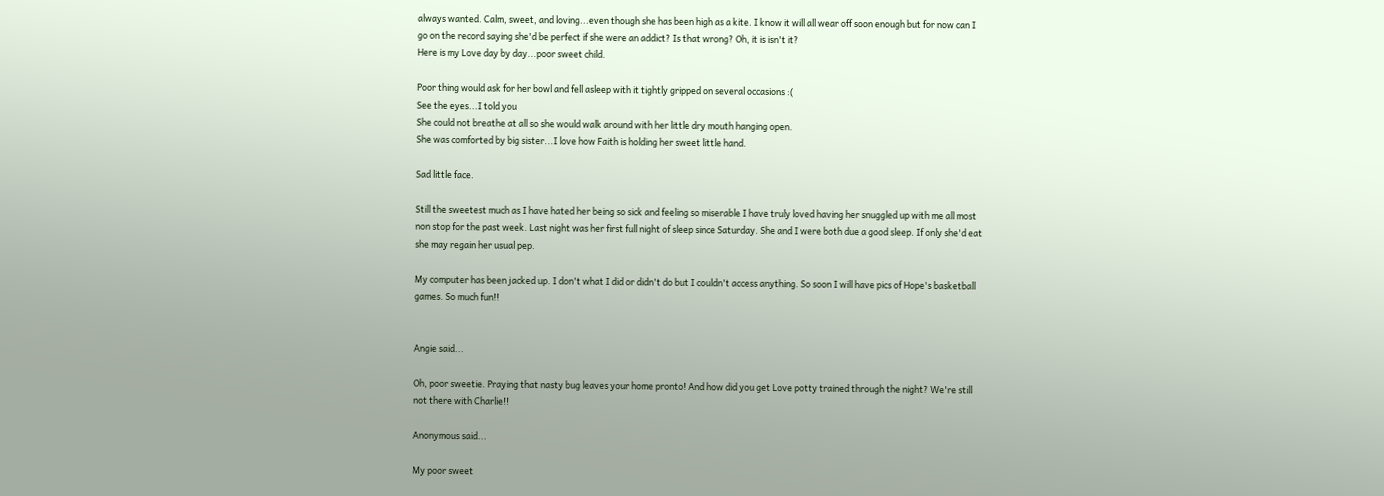always wanted. Calm, sweet, and loving...even though she has been high as a kite. I know it will all wear off soon enough but for now can I go on the record saying she'd be perfect if she were an addict? Is that wrong? Oh, it is isn't it?
Here is my Love day by day...poor sweet child.

Poor thing would ask for her bowl and fell asleep with it tightly gripped on several occasions :(
See the eyes...I told you
She could not breathe at all so she would walk around with her little dry mouth hanging open.
She was comforted by big sister...I love how Faith is holding her sweet little hand.

Sad little face.

Still the sweetest much as I have hated her being so sick and feeling so miserable I have truly loved having her snuggled up with me all most non stop for the past week. Last night was her first full night of sleep since Saturday. She and I were both due a good sleep. If only she'd eat she may regain her usual pep.

My computer has been jacked up. I don't what I did or didn't do but I couldn't access anything. So soon I will have pics of Hope's basketball games. So much fun!!


Angie said...

Oh, poor sweetie. Praying that nasty bug leaves your home pronto! And how did you get Love potty trained through the night? We're still not there with Charlie!!

Anonymous said...

My poor sweet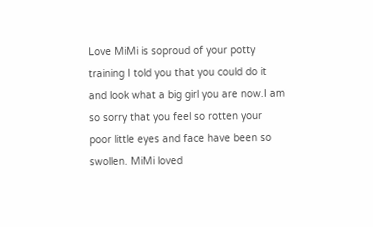Love MiMi is soproud of your potty training I told you that you could do it and look what a big girl you are now.I am so sorry that you feel so rotten your poor little eyes and face have been so swollen. MiMi loved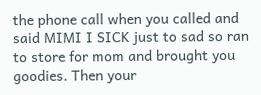the phone call when you called and said MIMI I SICK just to sad so ran to store for mom and brought you goodies. Then your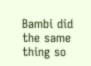Bambi did the same thing so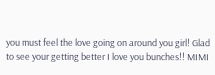you must feel the love going on around you girl! Glad to see your getting better I love you bunches!! MIMI